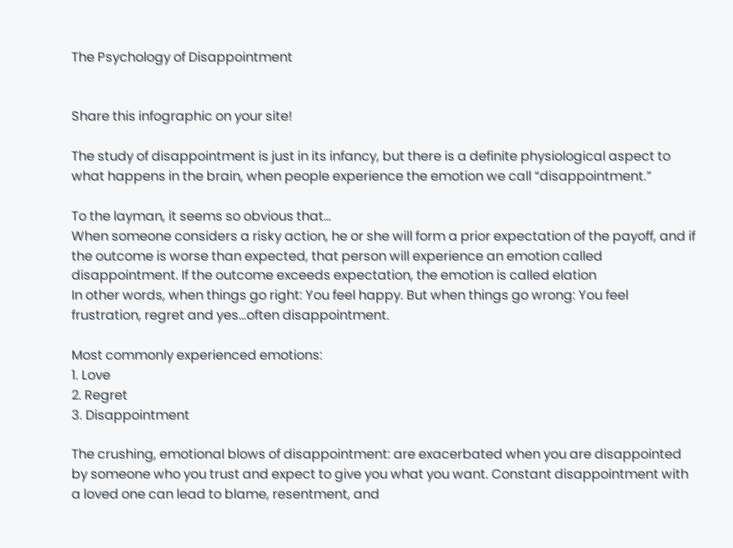The Psychology of Disappointment


Share this infographic on your site!

The study of disappointment is just in its infancy, but there is a definite physiological aspect to what happens in the brain, when people experience the emotion we call “disappointment.”

To the layman, it seems so obvious that…
When someone considers a risky action, he or she will form a prior expectation of the payoff, and if the outcome is worse than expected, that person will experience an emotion called disappointment. If the outcome exceeds expectation, the emotion is called elation
In other words, when things go right: You feel happy. But when things go wrong: You feel frustration, regret and yes…often disappointment.

Most commonly experienced emotions:
1. Love
2. Regret
3. Disappointment

The crushing, emotional blows of disappointment: are exacerbated when you are disappointed by someone who you trust and expect to give you what you want. Constant disappointment with a loved one can lead to blame, resentment, and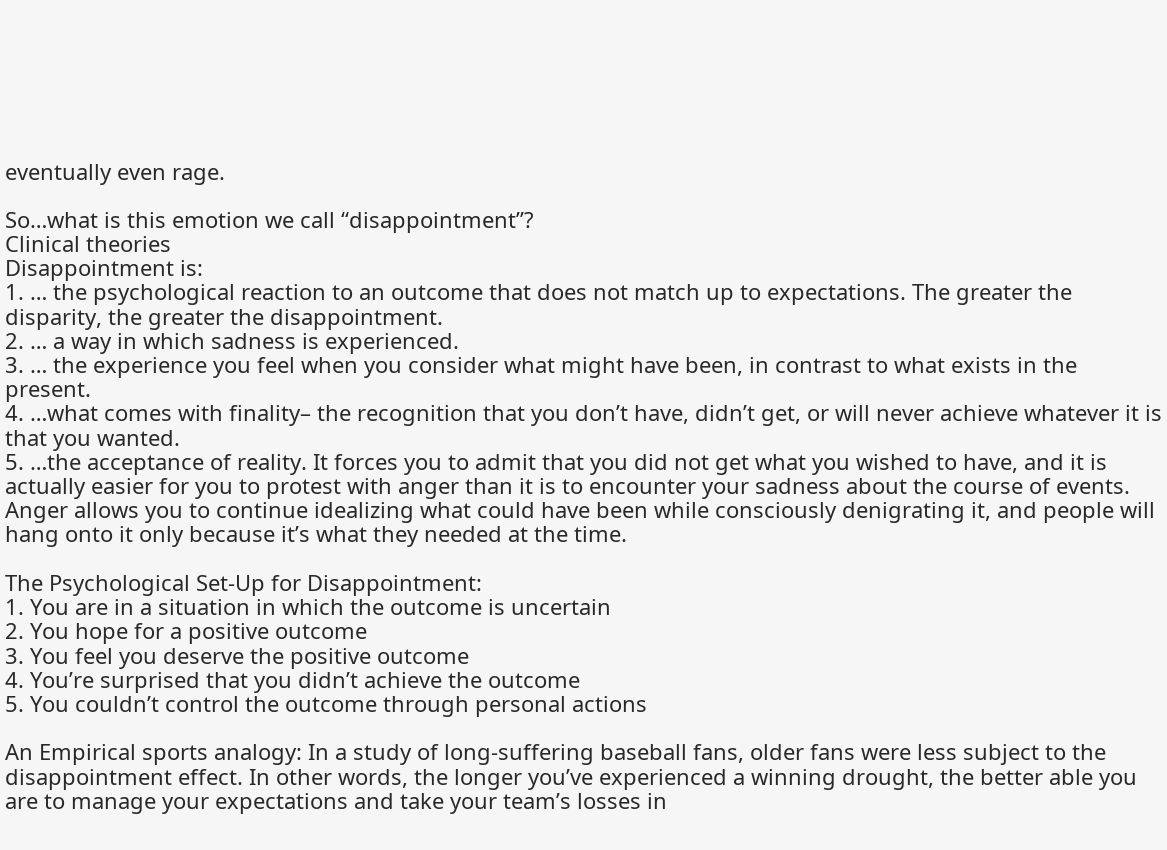eventually even rage.

So…what is this emotion we call “disappointment”?
Clinical theories
Disappointment is:
1. … the psychological reaction to an outcome that does not match up to expectations. The greater the disparity, the greater the disappointment.
2. … a way in which sadness is experienced.
3. … the experience you feel when you consider what might have been, in contrast to what exists in the present.
4. …what comes with finality– the recognition that you don’t have, didn’t get, or will never achieve whatever it is that you wanted.
5. …the acceptance of reality. It forces you to admit that you did not get what you wished to have, and it is actually easier for you to protest with anger than it is to encounter your sadness about the course of events. Anger allows you to continue idealizing what could have been while consciously denigrating it, and people will hang onto it only because it’s what they needed at the time.

The Psychological Set-Up for Disappointment:
1. You are in a situation in which the outcome is uncertain
2. You hope for a positive outcome
3. You feel you deserve the positive outcome
4. You’re surprised that you didn’t achieve the outcome
5. You couldn’t control the outcome through personal actions

An Empirical sports analogy: In a study of long-suffering baseball fans, older fans were less subject to the disappointment effect. In other words, the longer you’ve experienced a winning drought, the better able you are to manage your expectations and take your team’s losses in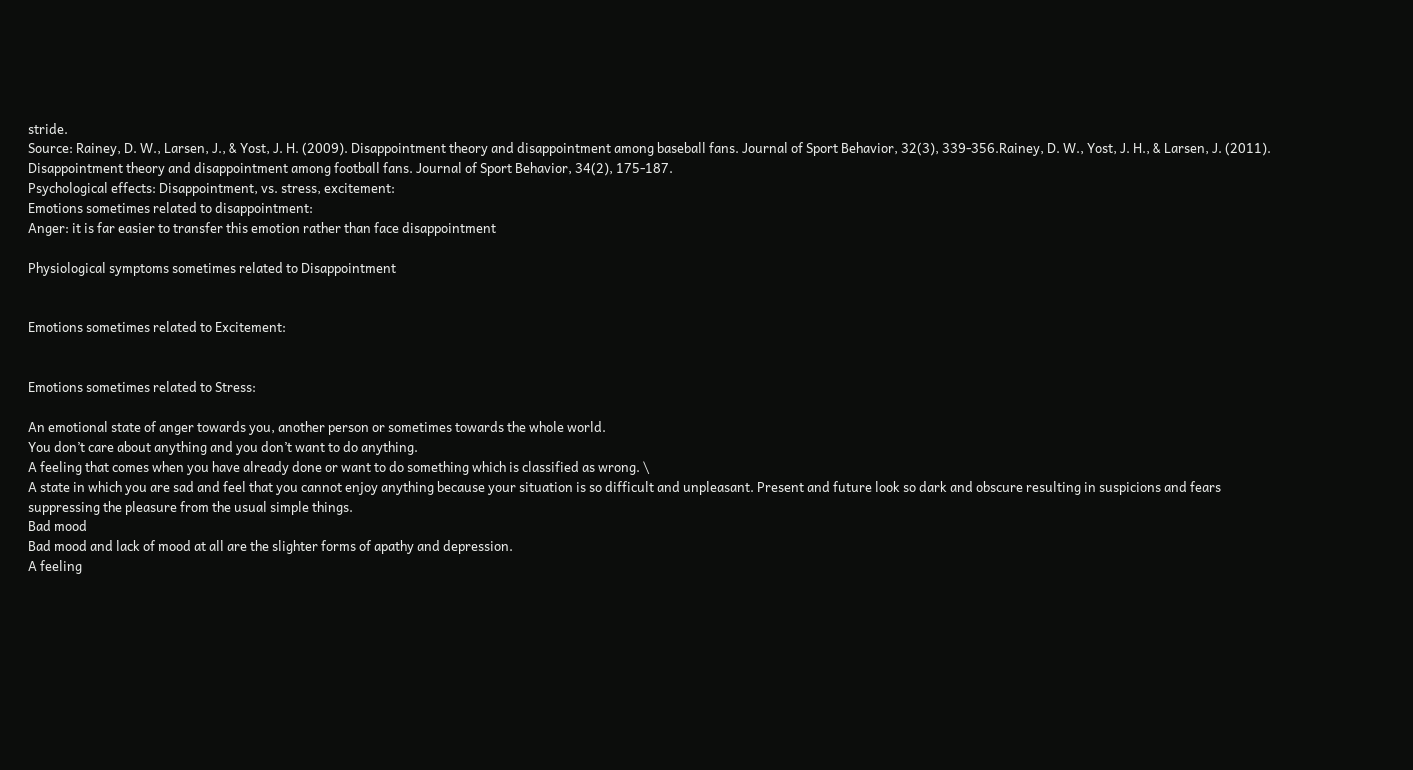stride.
Source: Rainey, D. W., Larsen, J., & Yost, J. H. (2009). Disappointment theory and disappointment among baseball fans. Journal of Sport Behavior, 32(3), 339-356.Rainey, D. W., Yost, J. H., & Larsen, J. (2011). Disappointment theory and disappointment among football fans. Journal of Sport Behavior, 34(2), 175-187.
Psychological effects: Disappointment, vs. stress, excitement:
Emotions sometimes related to disappointment:
Anger: it is far easier to transfer this emotion rather than face disappointment

Physiological symptoms sometimes related to Disappointment


Emotions sometimes related to Excitement:


Emotions sometimes related to Stress:

An emotional state of anger towards you, another person or sometimes towards the whole world.
You don’t care about anything and you don’t want to do anything.
A feeling that comes when you have already done or want to do something which is classified as wrong. \
A state in which you are sad and feel that you cannot enjoy anything because your situation is so difficult and unpleasant. Present and future look so dark and obscure resulting in suspicions and fears suppressing the pleasure from the usual simple things.
Bad mood
Bad mood and lack of mood at all are the slighter forms of apathy and depression.
A feeling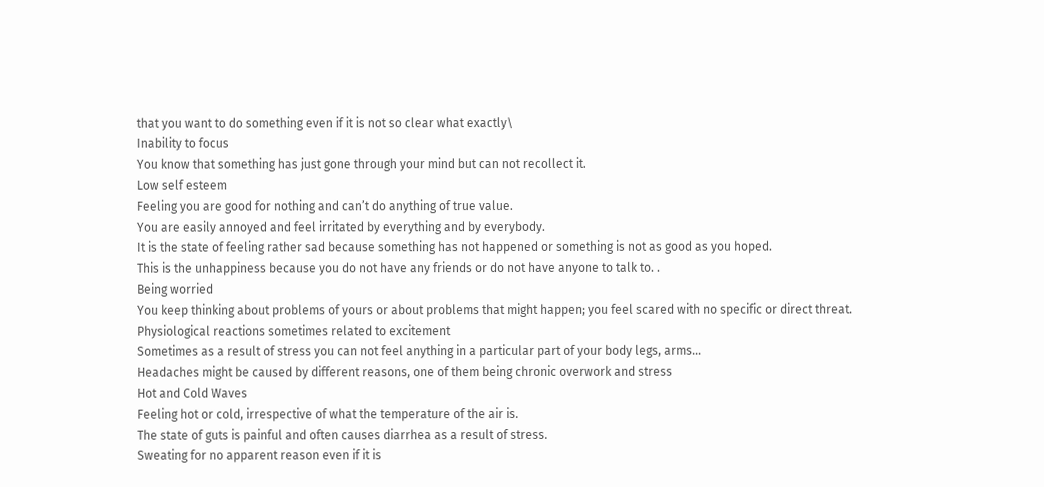that you want to do something even if it is not so clear what exactly\
Inability to focus
You know that something has just gone through your mind but can not recollect it.
Low self esteem
Feeling you are good for nothing and can’t do anything of true value.
You are easily annoyed and feel irritated by everything and by everybody.
It is the state of feeling rather sad because something has not happened or something is not as good as you hoped.
This is the unhappiness because you do not have any friends or do not have anyone to talk to. .
Being worried
You keep thinking about problems of yours or about problems that might happen; you feel scared with no specific or direct threat.
Physiological reactions sometimes related to excitement
Sometimes as a result of stress you can not feel anything in a particular part of your body legs, arms…
Headaches might be caused by different reasons, one of them being chronic overwork and stress
Hot and Cold Waves
Feeling hot or cold, irrespective of what the temperature of the air is.
The state of guts is painful and often causes diarrhea as a result of stress.
Sweating for no apparent reason even if it is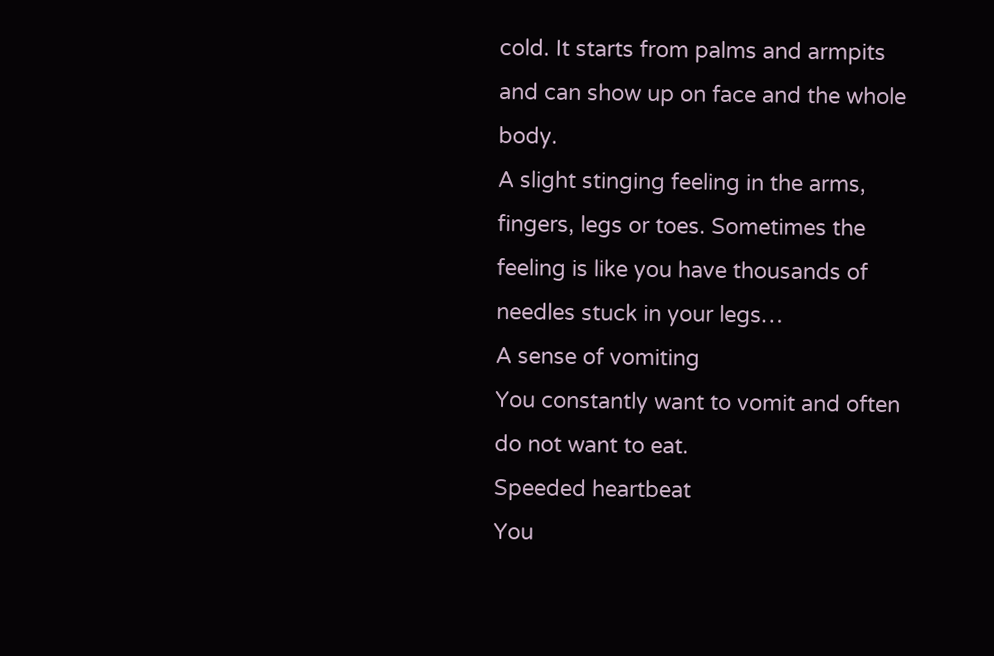cold. It starts from palms and armpits and can show up on face and the whole body.
A slight stinging feeling in the arms, fingers, legs or toes. Sometimes the feeling is like you have thousands of needles stuck in your legs…
A sense of vomiting
You constantly want to vomit and often do not want to eat.
Speeded heartbeat
You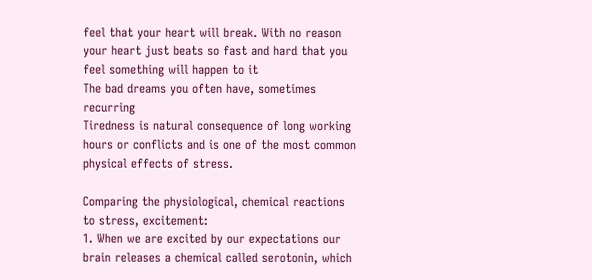feel that your heart will break. With no reason your heart just beats so fast and hard that you feel something will happen to it
The bad dreams you often have, sometimes recurring
Tiredness is natural consequence of long working hours or conflicts and is one of the most common physical effects of stress.

Comparing the physiological, chemical reactions to stress, excitement:
1. When we are excited by our expectations our brain releases a chemical called serotonin, which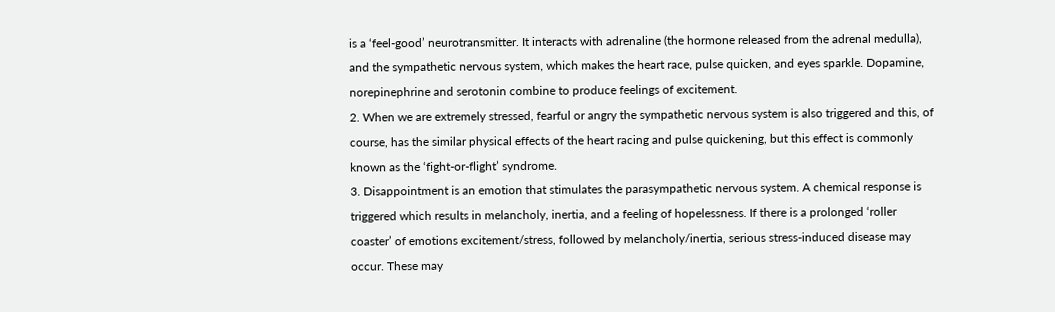is a ‘feel-good’ neurotransmitter. It interacts with adrenaline (the hormone released from the adrenal medulla), and the sympathetic nervous system, which makes the heart race, pulse quicken, and eyes sparkle. Dopamine, norepinephrine and serotonin combine to produce feelings of excitement.
2. When we are extremely stressed, fearful or angry the sympathetic nervous system is also triggered and this, of course, has the similar physical effects of the heart racing and pulse quickening, but this effect is commonly known as the ‘fight-or-flight’ syndrome.
3. Disappointment is an emotion that stimulates the parasympathetic nervous system. A chemical response is triggered which results in melancholy, inertia, and a feeling of hopelessness. If there is a prolonged ‘roller coaster’ of emotions excitement/stress, followed by melancholy/inertia, serious stress-induced disease may occur. These may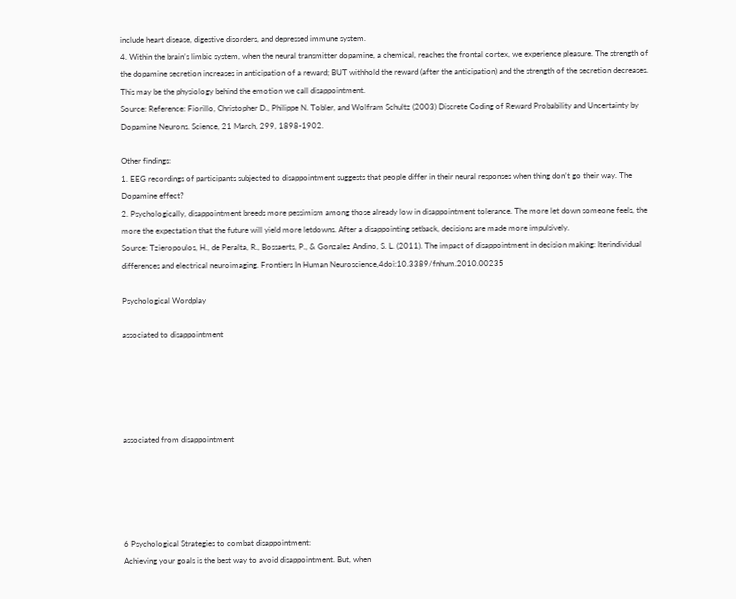include heart disease, digestive disorders, and depressed immune system.
4. Within the brain’s limbic system, when the neural transmitter dopamine, a chemical, reaches the frontal cortex, we experience pleasure. The strength of the dopamine secretion increases in anticipation of a reward; BUT withhold the reward (after the anticipation) and the strength of the secretion decreases. This may be the physiology behind the emotion we call disappointment.
Source: Reference: Fiorillo, Christopher D., Philippe N. Tobler, and Wolfram Schultz (2003) Discrete Coding of Reward Probability and Uncertainty by Dopamine Neurons. Science, 21 March, 299, 1898-1902.

Other findings:
1. EEG recordings of participants subjected to disappointment suggests that people differ in their neural responses when thing don’t go their way. The Dopamine effect?
2. Psychologically, disappointment breeds more pessimism among those already low in disappointment tolerance. The more let down someone feels, the more the expectation that the future will yield more letdowns. After a disappointing setback, decisions are made more impulsively.
Source: Tzieropoulos, H., de Peralta, R., Bossaerts, P., & Gonzalez Andino, S. L. (2011). The impact of disappointment in decision making: Iterindividual differences and electrical neuroimaging. Frontiers In Human Neuroscience,4doi:10.3389/fnhum.2010.00235

Psychological Wordplay

associated to disappointment





associated from disappointment





6 Psychological Strategies to combat disappointment:
Achieving your goals is the best way to avoid disappointment. But, when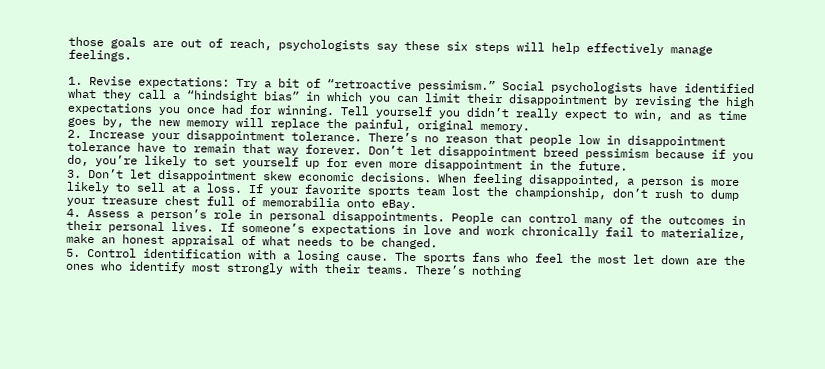those goals are out of reach, psychologists say these six steps will help effectively manage feelings.

1. Revise expectations: Try a bit of “retroactive pessimism.” Social psychologists have identified what they call a “hindsight bias” in which you can limit their disappointment by revising the high expectations you once had for winning. Tell yourself you didn’t really expect to win, and as time goes by, the new memory will replace the painful, original memory.
2. Increase your disappointment tolerance. There’s no reason that people low in disappointment tolerance have to remain that way forever. Don’t let disappointment breed pessimism because if you do, you’re likely to set yourself up for even more disappointment in the future.
3. Don’t let disappointment skew economic decisions. When feeling disappointed, a person is more likely to sell at a loss. If your favorite sports team lost the championship, don’t rush to dump your treasure chest full of memorabilia onto eBay.
4. Assess a person’s role in personal disappointments. People can control many of the outcomes in their personal lives. If someone’s expectations in love and work chronically fail to materialize, make an honest appraisal of what needs to be changed.
5. Control identification with a losing cause. The sports fans who feel the most let down are the ones who identify most strongly with their teams. There’s nothing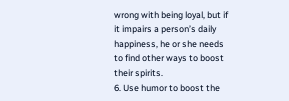wrong with being loyal, but if it impairs a person’s daily happiness, he or she needs to find other ways to boost their spirits.
6. Use humor to boost the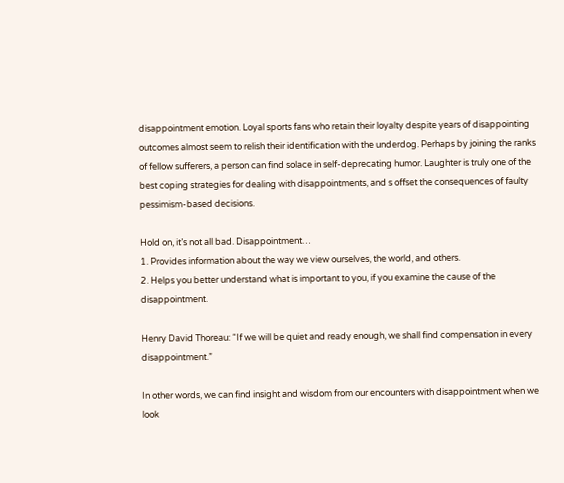disappointment emotion. Loyal sports fans who retain their loyalty despite years of disappointing outcomes almost seem to relish their identification with the underdog. Perhaps by joining the ranks of fellow sufferers, a person can find solace in self-deprecating humor. Laughter is truly one of the best coping strategies for dealing with disappointments, and s offset the consequences of faulty pessimism-based decisions.

Hold on, it’s not all bad. Disappointment…
1. Provides information about the way we view ourselves, the world, and others.
2. Helps you better understand what is important to you, if you examine the cause of the disappointment.

Henry David Thoreau: “If we will be quiet and ready enough, we shall find compensation in every disappointment.”

In other words, we can find insight and wisdom from our encounters with disappointment when we look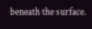beneath the surface.